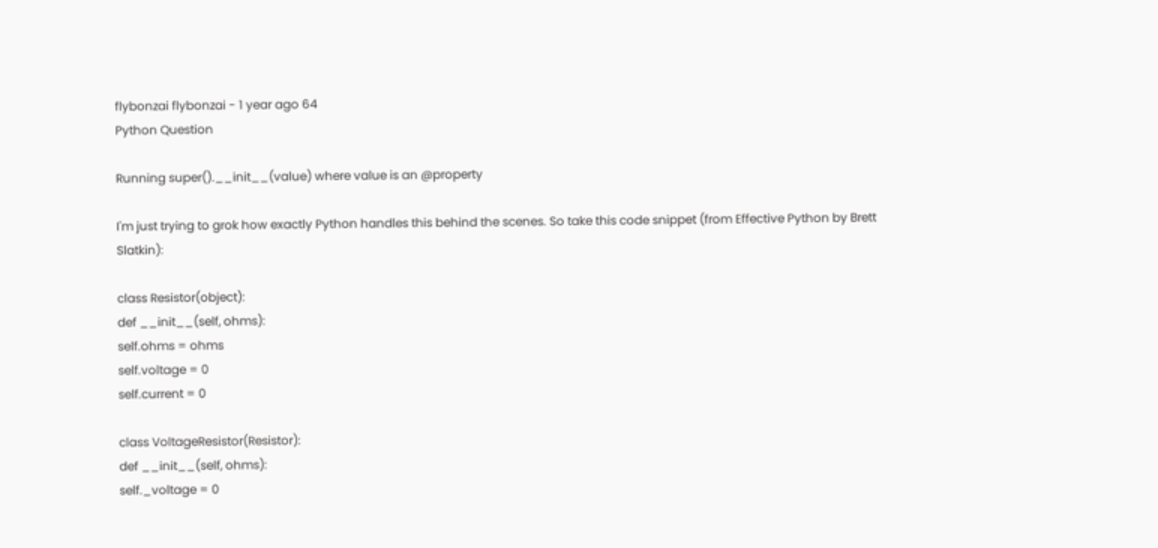flybonzai flybonzai - 1 year ago 64
Python Question

Running super().__init__(value) where value is an @property

I'm just trying to grok how exactly Python handles this behind the scenes. So take this code snippet (from Effective Python by Brett Slatkin):

class Resistor(object):
def __init__(self, ohms):
self.ohms = ohms
self.voltage = 0
self.current = 0

class VoltageResistor(Resistor):
def __init__(self, ohms):
self._voltage = 0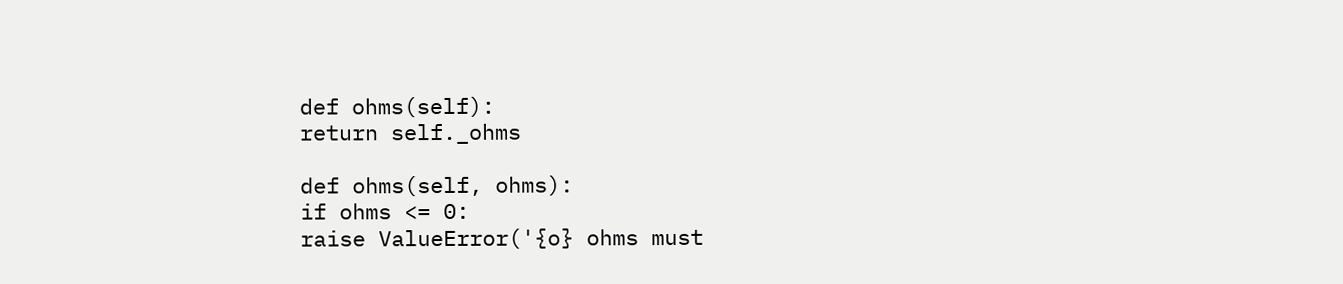def ohms(self):
return self._ohms

def ohms(self, ohms):
if ohms <= 0:
raise ValueError('{o} ohms must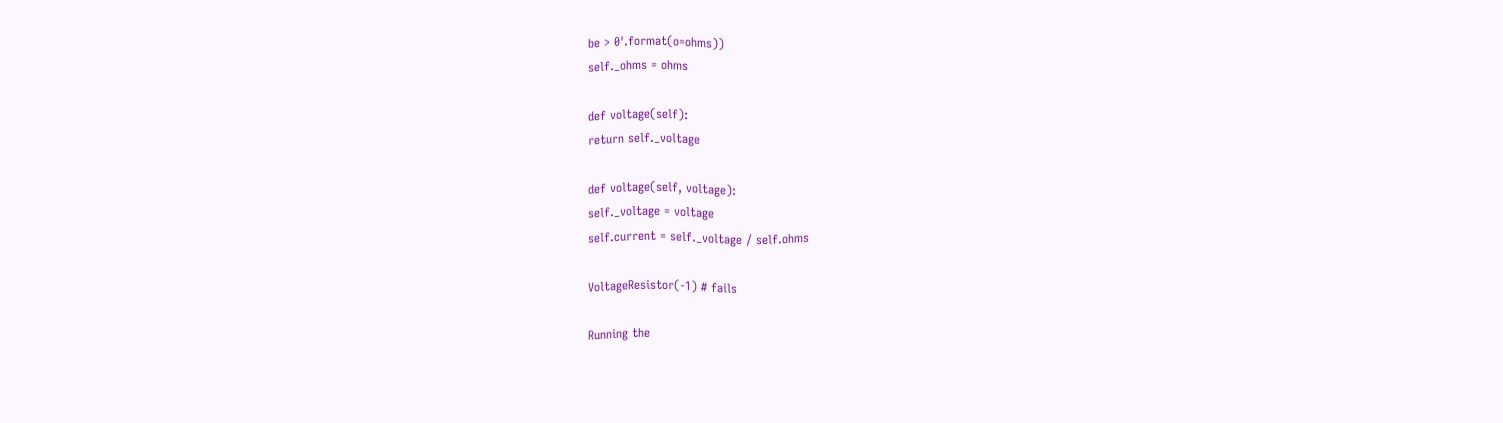be > 0'.format(o=ohms))
self._ohms = ohms

def voltage(self):
return self._voltage

def voltage(self, voltage):
self._voltage = voltage
self.current = self._voltage / self.ohms

VoltageResistor(-1) # fails

Running the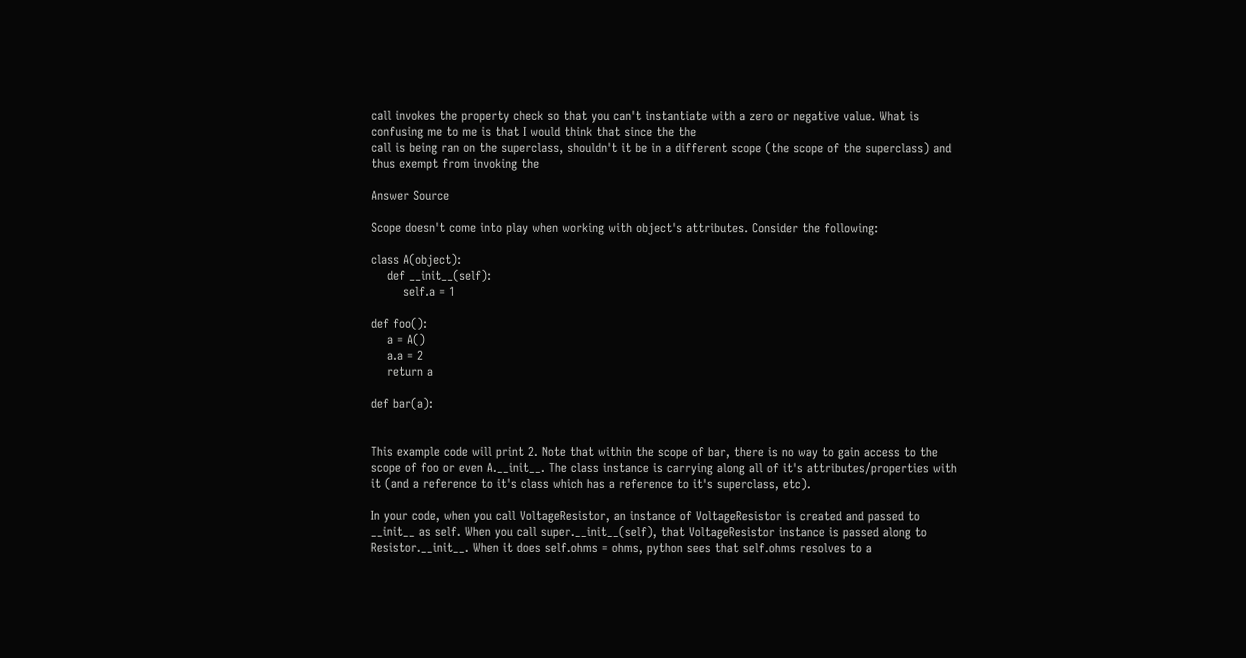call invokes the property check so that you can't instantiate with a zero or negative value. What is confusing me to me is that I would think that since the the
call is being ran on the superclass, shouldn't it be in a different scope (the scope of the superclass) and thus exempt from invoking the

Answer Source

Scope doesn't come into play when working with object's attributes. Consider the following:

class A(object):
    def __init__(self):
        self.a = 1

def foo():
    a = A()
    a.a = 2
    return a

def bar(a):


This example code will print 2. Note that within the scope of bar, there is no way to gain access to the scope of foo or even A.__init__. The class instance is carrying along all of it's attributes/properties with it (and a reference to it's class which has a reference to it's superclass, etc).

In your code, when you call VoltageResistor, an instance of VoltageResistor is created and passed to __init__ as self. When you call super.__init__(self), that VoltageResistor instance is passed along to Resistor.__init__. When it does self.ohms = ohms, python sees that self.ohms resolves to a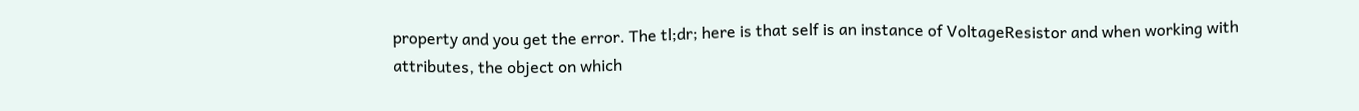property and you get the error. The tl;dr; here is that self is an instance of VoltageResistor and when working with attributes, the object on which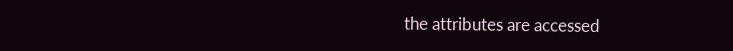the attributes are accessed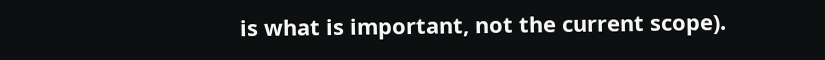is what is important, not the current scope).